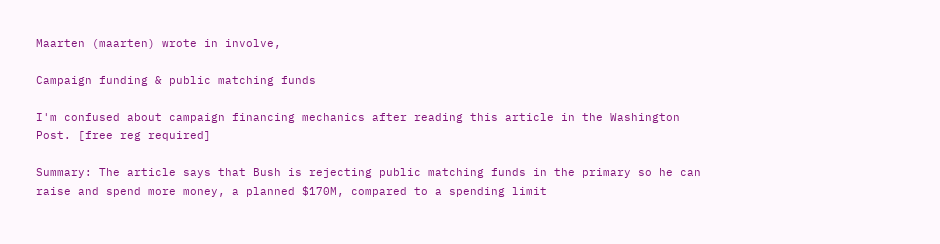Maarten (maarten) wrote in involve,

Campaign funding & public matching funds

I'm confused about campaign financing mechanics after reading this article in the Washington Post. [free reg required]

Summary: The article says that Bush is rejecting public matching funds in the primary so he can raise and spend more money, a planned $170M, compared to a spending limit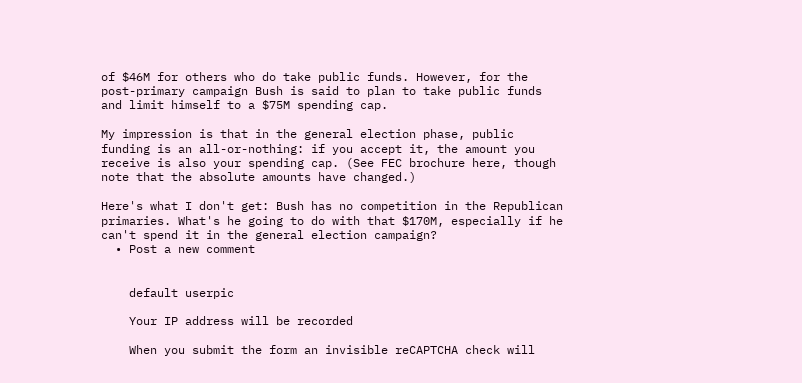of $46M for others who do take public funds. However, for the post-primary campaign Bush is said to plan to take public funds and limit himself to a $75M spending cap.

My impression is that in the general election phase, public funding is an all-or-nothing: if you accept it, the amount you receive is also your spending cap. (See FEC brochure here, though note that the absolute amounts have changed.)

Here's what I don't get: Bush has no competition in the Republican primaries. What's he going to do with that $170M, especially if he can't spend it in the general election campaign?
  • Post a new comment


    default userpic

    Your IP address will be recorded

    When you submit the form an invisible reCAPTCHA check will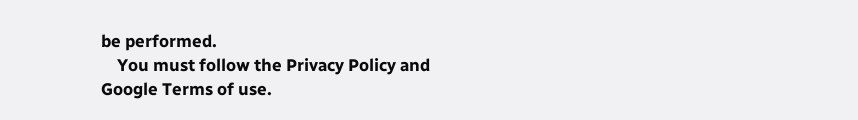be performed.
    You must follow the Privacy Policy and Google Terms of use.